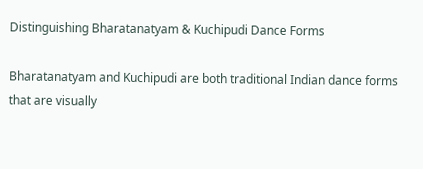Distinguishing Bharatanatyam & Kuchipudi Dance Forms

Bharatanatyam and Kuchipudi are both traditional Indian dance forms that are visually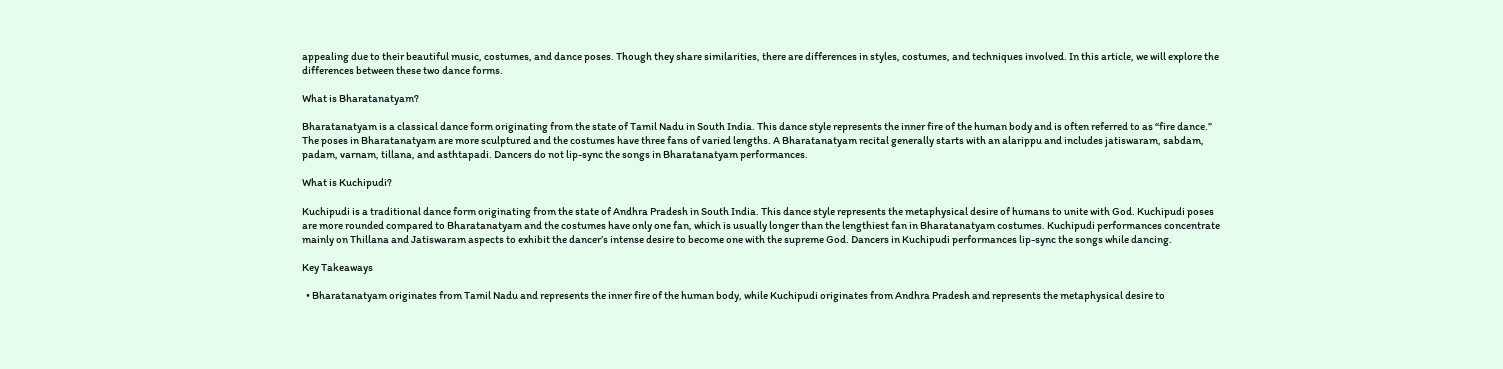appealing due to their beautiful music, costumes, and dance poses. Though they share similarities, there are differences in styles, costumes, and techniques involved. In this article, we will explore the differences between these two dance forms.

What is Bharatanatyam?

Bharatanatyam is a classical dance form originating from the state of Tamil Nadu in South India. This dance style represents the inner fire of the human body and is often referred to as “fire dance.” The poses in Bharatanatyam are more sculptured and the costumes have three fans of varied lengths. A Bharatanatyam recital generally starts with an alarippu and includes jatiswaram, sabdam, padam, varnam, tillana, and asthtapadi. Dancers do not lip-sync the songs in Bharatanatyam performances.

What is Kuchipudi?

Kuchipudi is a traditional dance form originating from the state of Andhra Pradesh in South India. This dance style represents the metaphysical desire of humans to unite with God. Kuchipudi poses are more rounded compared to Bharatanatyam and the costumes have only one fan, which is usually longer than the lengthiest fan in Bharatanatyam costumes. Kuchipudi performances concentrate mainly on Thillana and Jatiswaram aspects to exhibit the dancer’s intense desire to become one with the supreme God. Dancers in Kuchipudi performances lip-sync the songs while dancing.

Key Takeaways

  • Bharatanatyam originates from Tamil Nadu and represents the inner fire of the human body, while Kuchipudi originates from Andhra Pradesh and represents the metaphysical desire to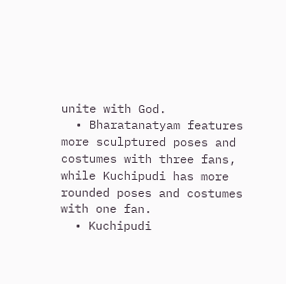unite with God.
  • Bharatanatyam features more sculptured poses and costumes with three fans, while Kuchipudi has more rounded poses and costumes with one fan.
  • Kuchipudi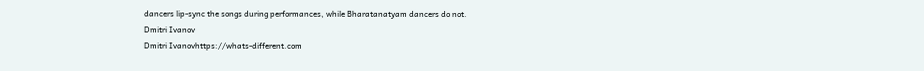dancers lip-sync the songs during performances, while Bharatanatyam dancers do not.
Dmitri Ivanov
Dmitri Ivanovhttps://whats-different.com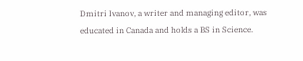Dmitri Ivanov, a writer and managing editor, was educated in Canada and holds a BS in Science.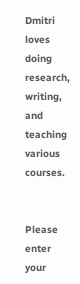Dmitri loves doing research, writing, and teaching various courses.


Please enter your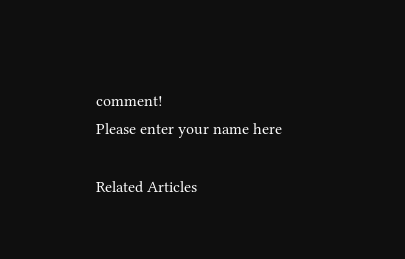comment!
Please enter your name here

Related Articles